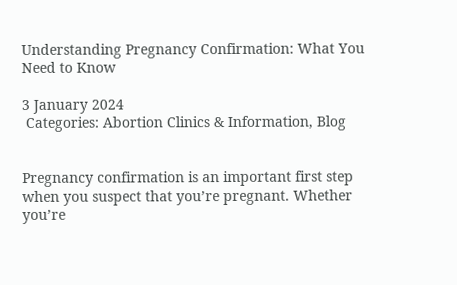Understanding Pregnancy Confirmation: What You Need to Know

3 January 2024
 Categories: Abortion Clinics & Information, Blog


Pregnancy confirmation is an important first step when you suspect that you’re pregnant. Whether you’re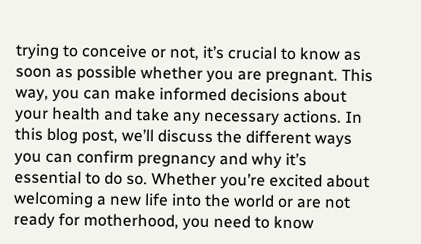trying to conceive or not, it’s crucial to know as soon as possible whether you are pregnant. This way, you can make informed decisions about your health and take any necessary actions. In this blog post, we’ll discuss the different ways you can confirm pregnancy and why it’s essential to do so. Whether you’re excited about welcoming a new life into the world or are not ready for motherhood, you need to know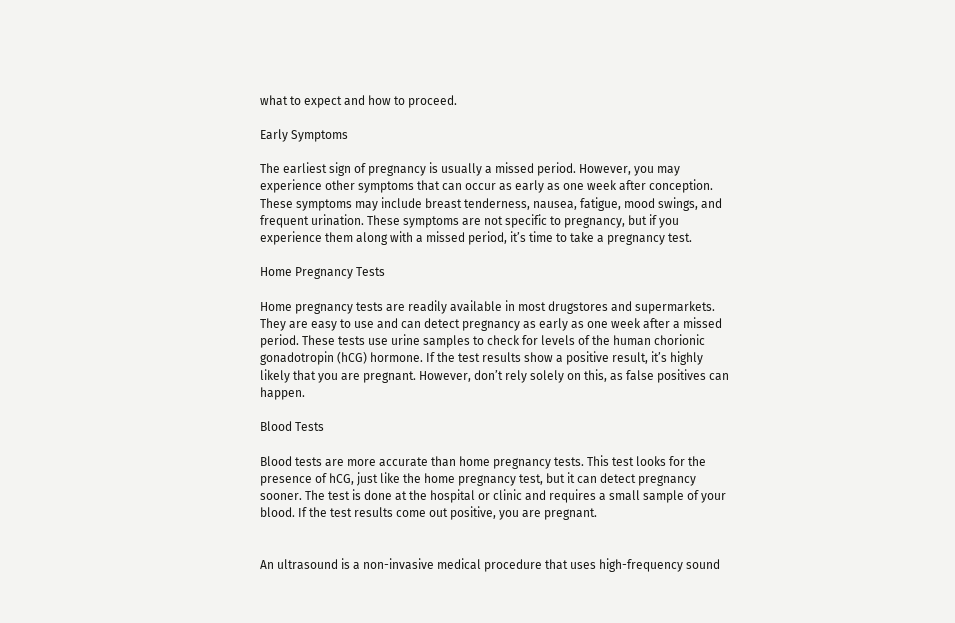what to expect and how to proceed.

Early Symptoms

The earliest sign of pregnancy is usually a missed period. However, you may experience other symptoms that can occur as early as one week after conception. These symptoms may include breast tenderness, nausea, fatigue, mood swings, and frequent urination. These symptoms are not specific to pregnancy, but if you experience them along with a missed period, it’s time to take a pregnancy test.

Home Pregnancy Tests

Home pregnancy tests are readily available in most drugstores and supermarkets. They are easy to use and can detect pregnancy as early as one week after a missed period. These tests use urine samples to check for levels of the human chorionic gonadotropin (hCG) hormone. If the test results show a positive result, it’s highly likely that you are pregnant. However, don’t rely solely on this, as false positives can happen.

Blood Tests

Blood tests are more accurate than home pregnancy tests. This test looks for the presence of hCG, just like the home pregnancy test, but it can detect pregnancy sooner. The test is done at the hospital or clinic and requires a small sample of your blood. If the test results come out positive, you are pregnant.


An ultrasound is a non-invasive medical procedure that uses high-frequency sound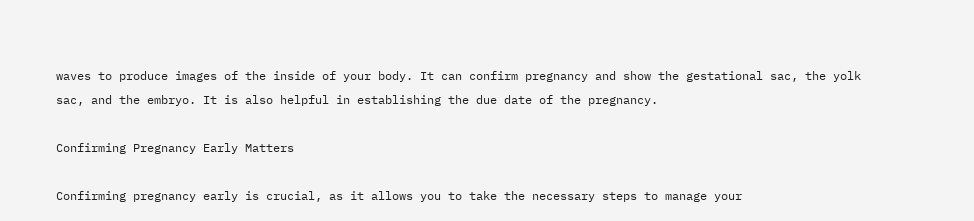waves to produce images of the inside of your body. It can confirm pregnancy and show the gestational sac, the yolk sac, and the embryo. It is also helpful in establishing the due date of the pregnancy.

Confirming Pregnancy Early Matters

Confirming pregnancy early is crucial, as it allows you to take the necessary steps to manage your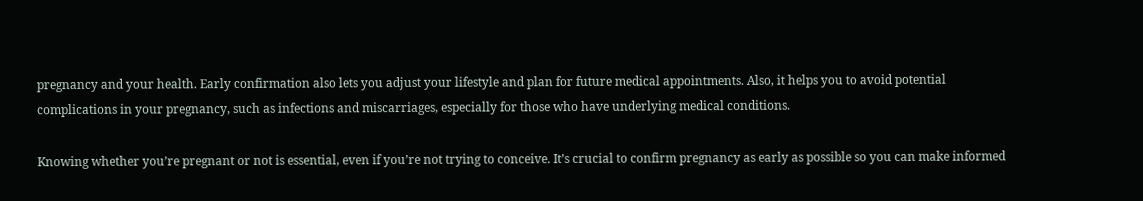pregnancy and your health. Early confirmation also lets you adjust your lifestyle and plan for future medical appointments. Also, it helps you to avoid potential complications in your pregnancy, such as infections and miscarriages, especially for those who have underlying medical conditions.

Knowing whether you’re pregnant or not is essential, even if you’re not trying to conceive. It’s crucial to confirm pregnancy as early as possible so you can make informed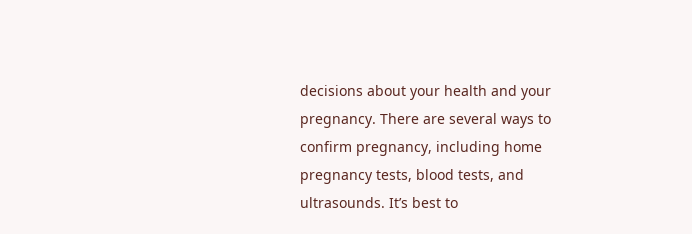decisions about your health and your pregnancy. There are several ways to confirm pregnancy, including home pregnancy tests, blood tests, and ultrasounds. It’s best to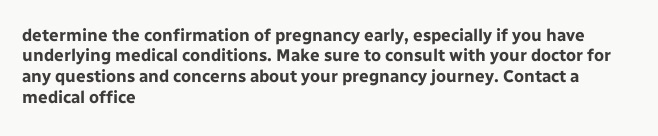determine the confirmation of pregnancy early, especially if you have underlying medical conditions. Make sure to consult with your doctor for any questions and concerns about your pregnancy journey. Contact a medical office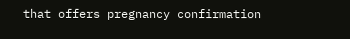that offers pregnancy confirmation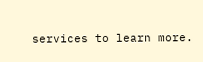services to learn more.